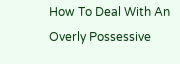How To Deal With An Overly Possessive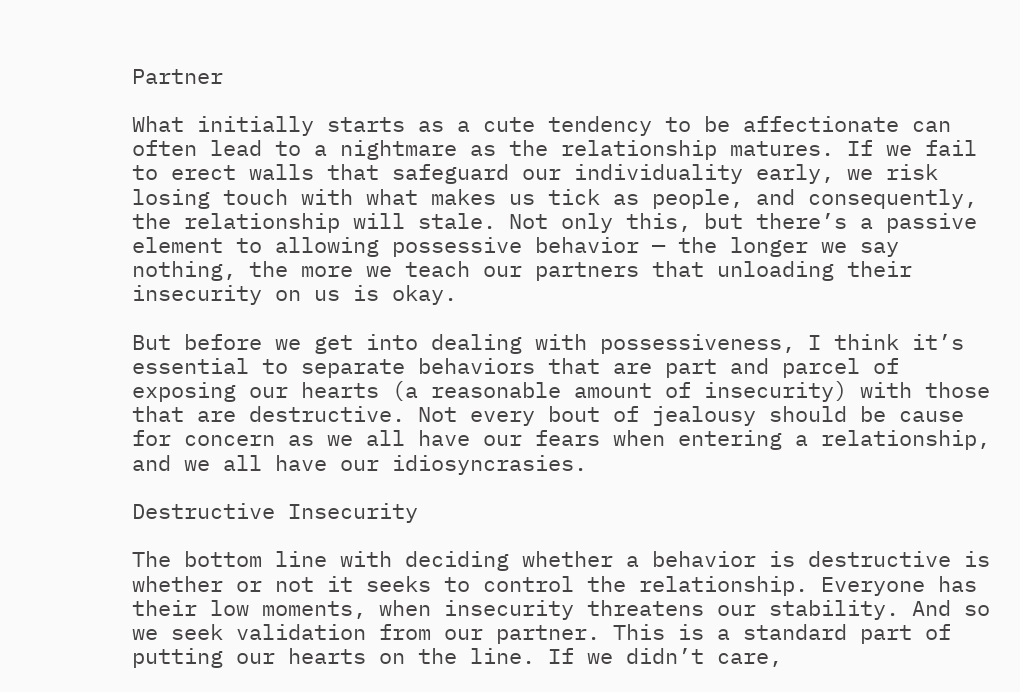Partner

What initially starts as a cute tendency to be affectionate can often lead to a nightmare as the relationship matures. If we fail to erect walls that safeguard our individuality early, we risk losing touch with what makes us tick as people, and consequently, the relationship will stale. Not only this, but there’s a passive element to allowing possessive behavior — the longer we say nothing, the more we teach our partners that unloading their insecurity on us is okay.

But before we get into dealing with possessiveness, I think it’s essential to separate behaviors that are part and parcel of exposing our hearts (a reasonable amount of insecurity) with those that are destructive. Not every bout of jealousy should be cause for concern as we all have our fears when entering a relationship, and we all have our idiosyncrasies.

Destructive Insecurity

The bottom line with deciding whether a behavior is destructive is whether or not it seeks to control the relationship. Everyone has their low moments, when insecurity threatens our stability. And so we seek validation from our partner. This is a standard part of putting our hearts on the line. If we didn’t care,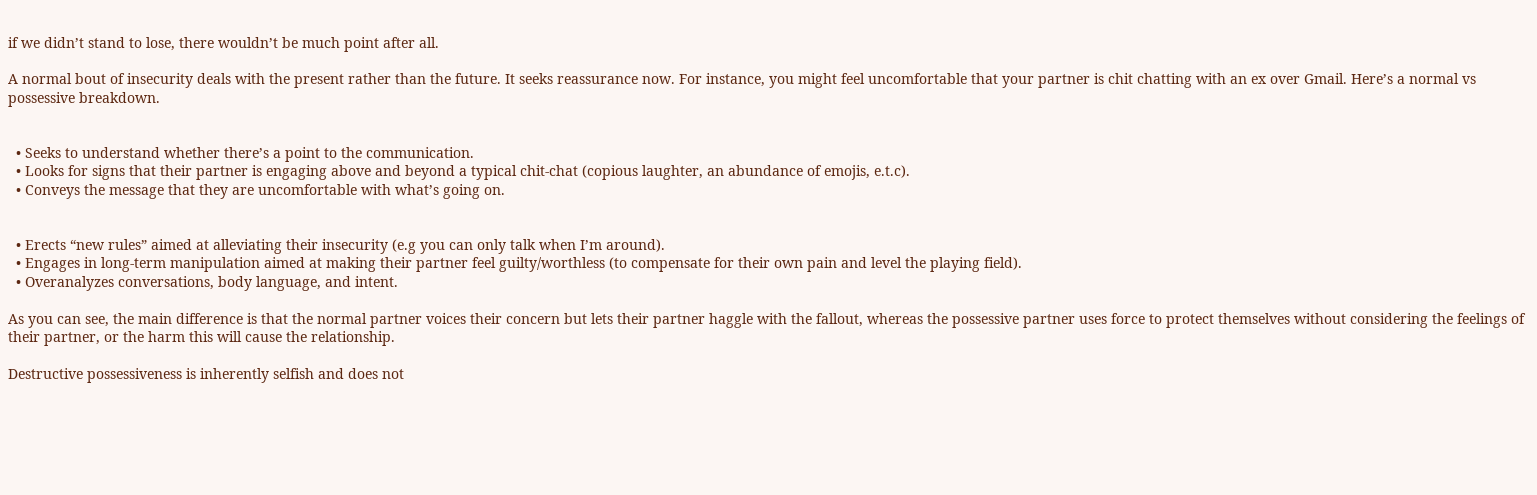if we didn’t stand to lose, there wouldn’t be much point after all.

A normal bout of insecurity deals with the present rather than the future. It seeks reassurance now. For instance, you might feel uncomfortable that your partner is chit chatting with an ex over Gmail. Here’s a normal vs possessive breakdown.


  • Seeks to understand whether there’s a point to the communication.
  • Looks for signs that their partner is engaging above and beyond a typical chit-chat (copious laughter, an abundance of emojis, e.t.c).
  • Conveys the message that they are uncomfortable with what’s going on.


  • Erects “new rules” aimed at alleviating their insecurity (e.g you can only talk when I’m around).
  • Engages in long-term manipulation aimed at making their partner feel guilty/worthless (to compensate for their own pain and level the playing field).
  • Overanalyzes conversations, body language, and intent.

As you can see, the main difference is that the normal partner voices their concern but lets their partner haggle with the fallout, whereas the possessive partner uses force to protect themselves without considering the feelings of their partner, or the harm this will cause the relationship.

Destructive possessiveness is inherently selfish and does not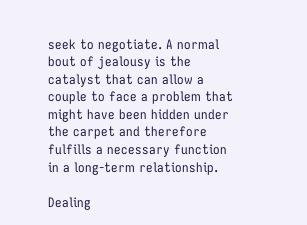seek to negotiate. A normal bout of jealousy is the catalyst that can allow a couple to face a problem that might have been hidden under the carpet and therefore fulfills a necessary function in a long-term relationship.

Dealing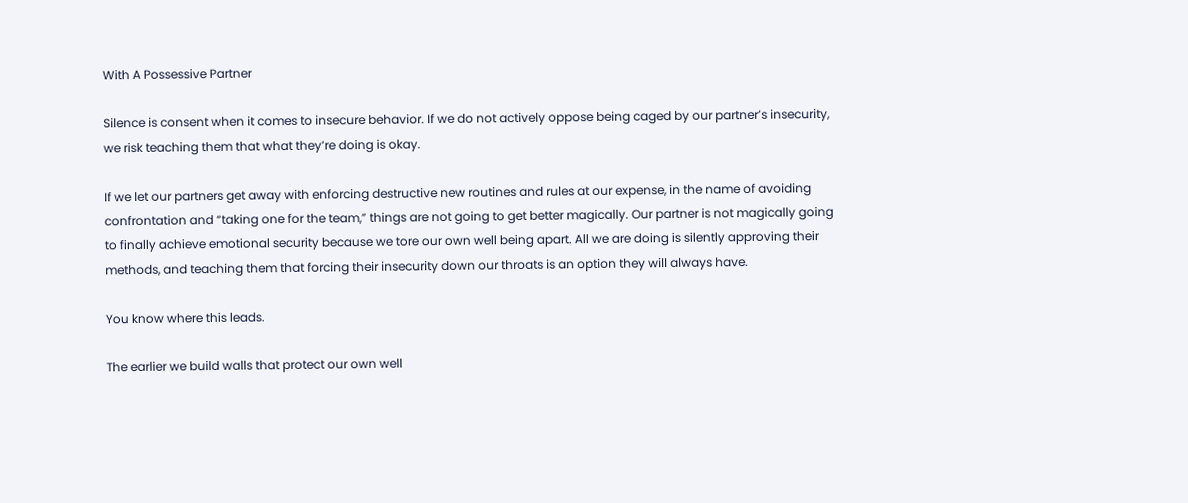With A Possessive Partner

Silence is consent when it comes to insecure behavior. If we do not actively oppose being caged by our partner’s insecurity, we risk teaching them that what they’re doing is okay.

If we let our partners get away with enforcing destructive new routines and rules at our expense, in the name of avoiding confrontation and “taking one for the team,” things are not going to get better magically. Our partner is not magically going to finally achieve emotional security because we tore our own well being apart. All we are doing is silently approving their methods, and teaching them that forcing their insecurity down our throats is an option they will always have.

You know where this leads.

The earlier we build walls that protect our own well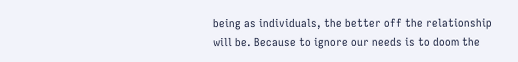being as individuals, the better off the relationship will be. Because to ignore our needs is to doom the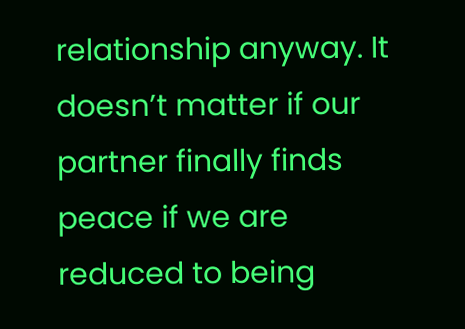relationship anyway. It doesn’t matter if our partner finally finds peace if we are reduced to being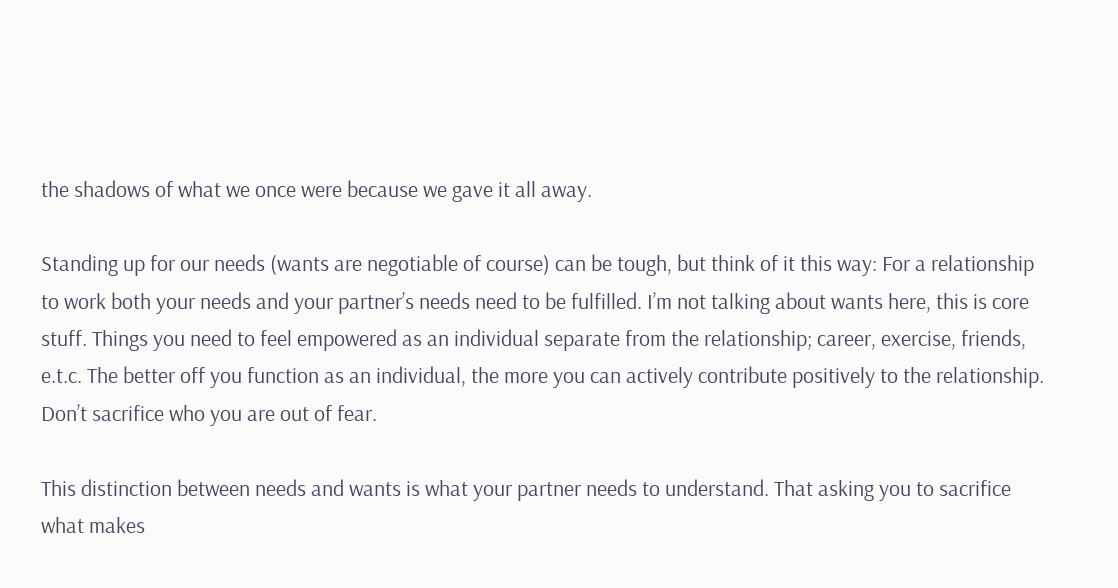the shadows of what we once were because we gave it all away.

Standing up for our needs (wants are negotiable of course) can be tough, but think of it this way: For a relationship to work both your needs and your partner’s needs need to be fulfilled. I’m not talking about wants here, this is core stuff. Things you need to feel empowered as an individual separate from the relationship; career, exercise, friends, e.t.c. The better off you function as an individual, the more you can actively contribute positively to the relationship. Don’t sacrifice who you are out of fear.

This distinction between needs and wants is what your partner needs to understand. That asking you to sacrifice what makes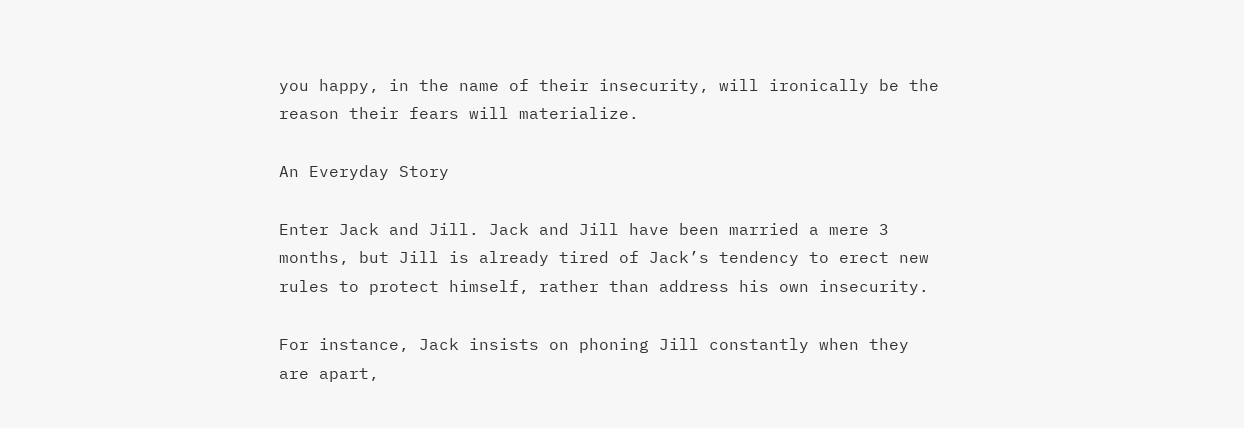you happy, in the name of their insecurity, will ironically be the reason their fears will materialize.

An Everyday Story

Enter Jack and Jill. Jack and Jill have been married a mere 3 months, but Jill is already tired of Jack’s tendency to erect new rules to protect himself, rather than address his own insecurity.

For instance, Jack insists on phoning Jill constantly when they are apart,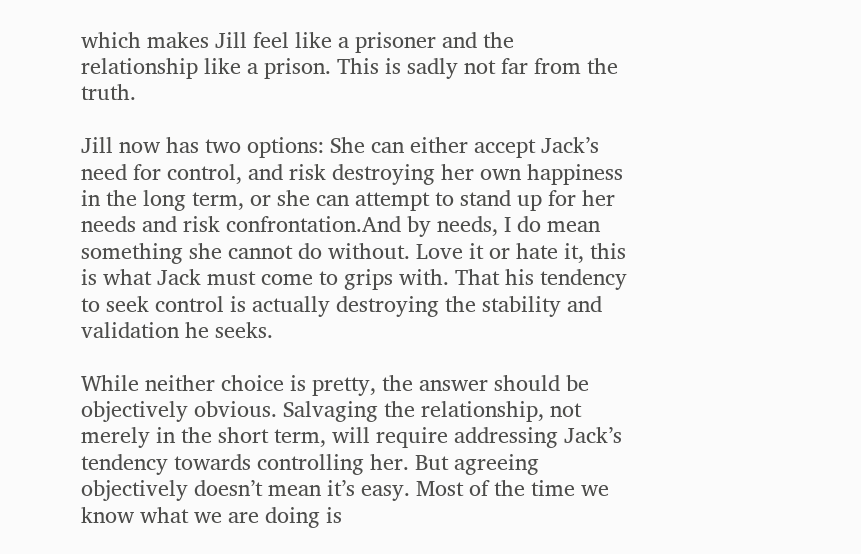which makes Jill feel like a prisoner and the relationship like a prison. This is sadly not far from the truth.

Jill now has two options: She can either accept Jack’s need for control, and risk destroying her own happiness in the long term, or she can attempt to stand up for her needs and risk confrontation.And by needs, I do mean something she cannot do without. Love it or hate it, this is what Jack must come to grips with. That his tendency to seek control is actually destroying the stability and validation he seeks.

While neither choice is pretty, the answer should be objectively obvious. Salvaging the relationship, not merely in the short term, will require addressing Jack’s tendency towards controlling her. But agreeing objectively doesn’t mean it’s easy. Most of the time we know what we are doing is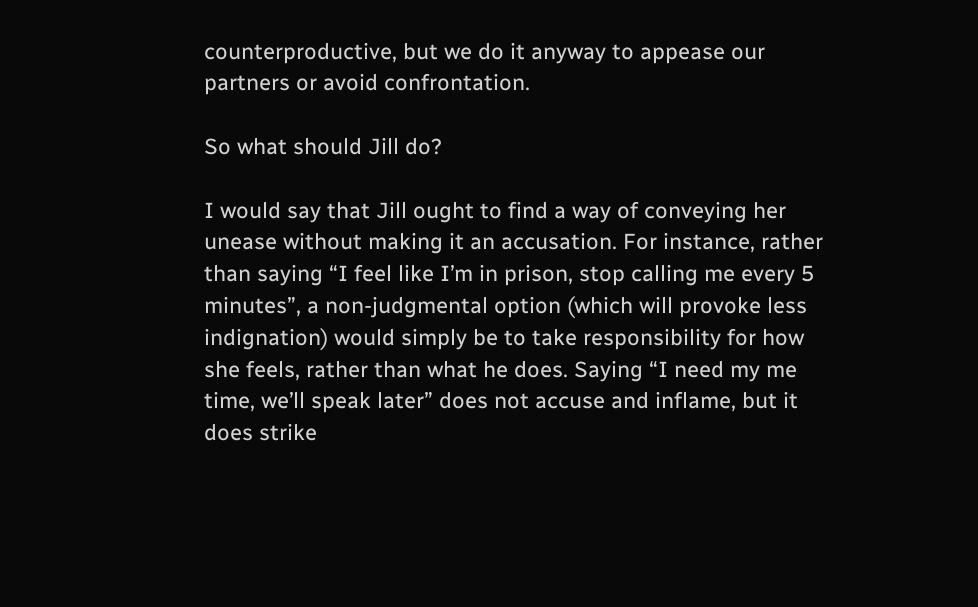counterproductive, but we do it anyway to appease our partners or avoid confrontation.

So what should Jill do?

I would say that Jill ought to find a way of conveying her unease without making it an accusation. For instance, rather than saying “I feel like I’m in prison, stop calling me every 5 minutes”, a non-judgmental option (which will provoke less indignation) would simply be to take responsibility for how she feels, rather than what he does. Saying “I need my me time, we’ll speak later” does not accuse and inflame, but it does strike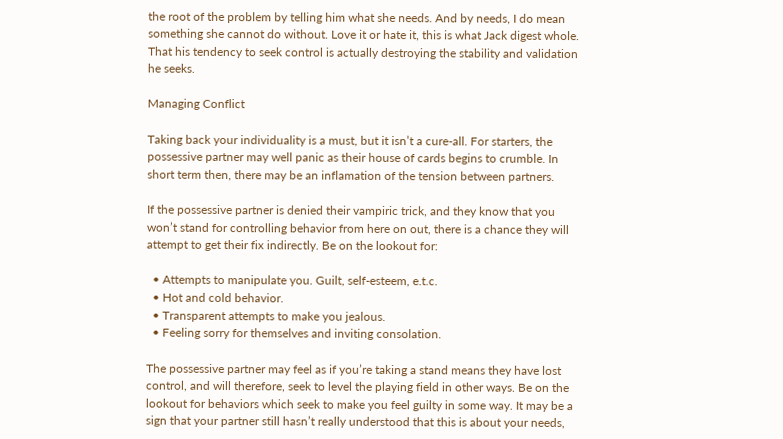the root of the problem by telling him what she needs. And by needs, I do mean something she cannot do without. Love it or hate it, this is what Jack digest whole. That his tendency to seek control is actually destroying the stability and validation he seeks.

Managing Conflict

Taking back your individuality is a must, but it isn’t a cure-all. For starters, the possessive partner may well panic as their house of cards begins to crumble. In short term then, there may be an inflamation of the tension between partners.

If the possessive partner is denied their vampiric trick, and they know that you won’t stand for controlling behavior from here on out, there is a chance they will attempt to get their fix indirectly. Be on the lookout for:

  • Attempts to manipulate you. Guilt, self-esteem, e.t.c.
  • Hot and cold behavior.
  • Transparent attempts to make you jealous.
  • Feeling sorry for themselves and inviting consolation.

The possessive partner may feel as if you’re taking a stand means they have lost control, and will therefore, seek to level the playing field in other ways. Be on the lookout for behaviors which seek to make you feel guilty in some way. It may be a sign that your partner still hasn’t really understood that this is about your needs,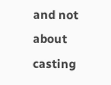and not about casting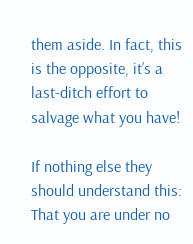them aside. In fact, this is the opposite, it’s a last-ditch effort to salvage what you have!

If nothing else they should understand this: That you are under no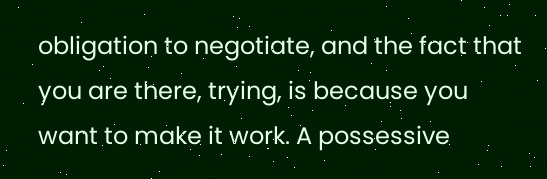obligation to negotiate, and the fact that you are there, trying, is because you want to make it work. A possessive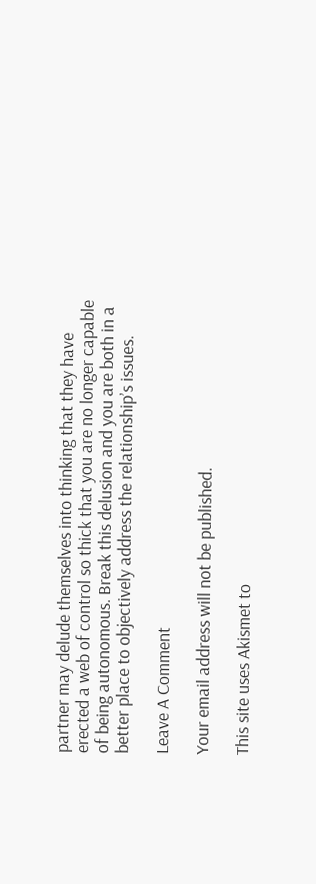partner may delude themselves into thinking that they have erected a web of control so thick that you are no longer capable of being autonomous. Break this delusion and you are both in a better place to objectively address the relationship’s issues.

Leave A Comment

Your email address will not be published.

This site uses Akismet to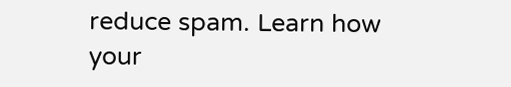reduce spam. Learn how your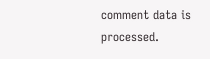comment data is processed.